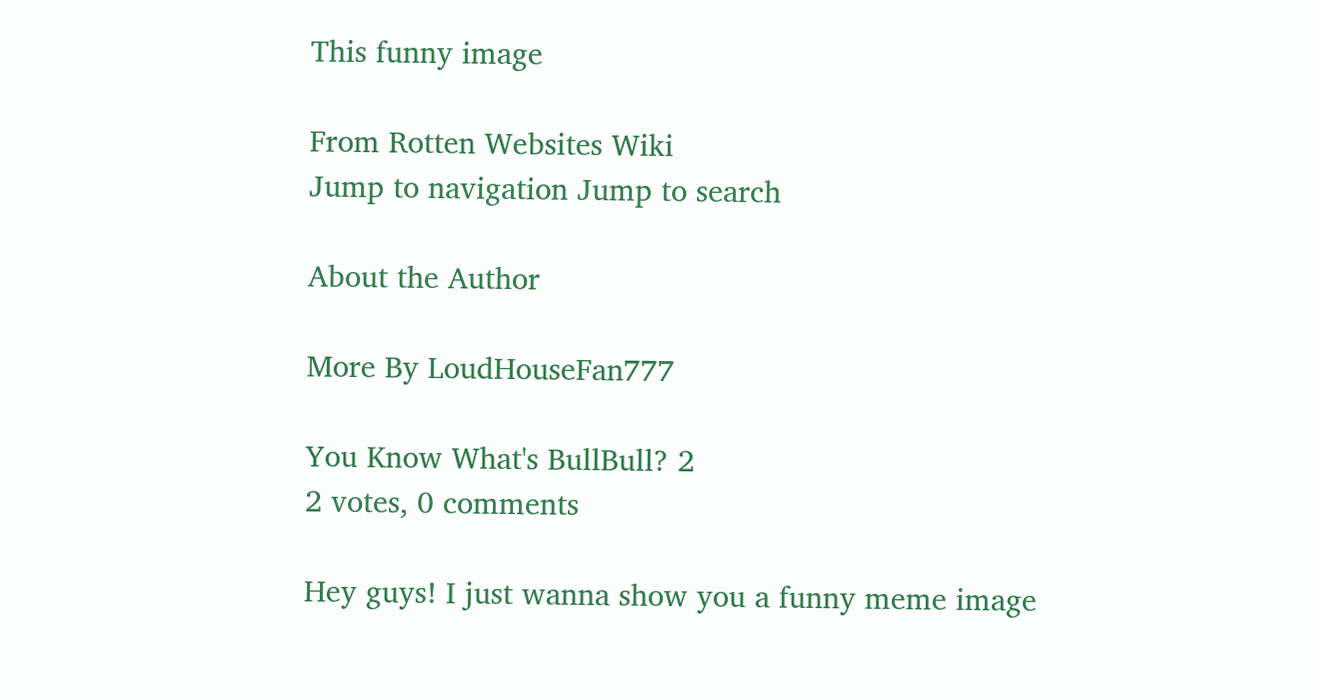This funny image

From Rotten Websites Wiki
Jump to navigation Jump to search

About the Author

More By LoudHouseFan777

You Know What's BullBull? 2
2 votes, 0 comments

Hey guys! I just wanna show you a funny meme image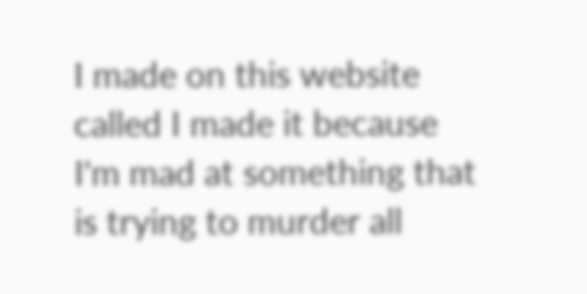I made on this website called I made it because I'm mad at something that is trying to murder all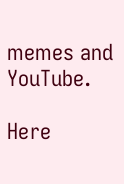memes and YouTube.

Here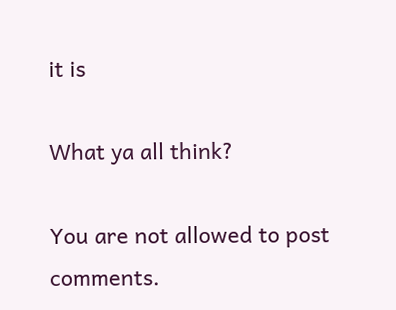it is

What ya all think?

You are not allowed to post comments.